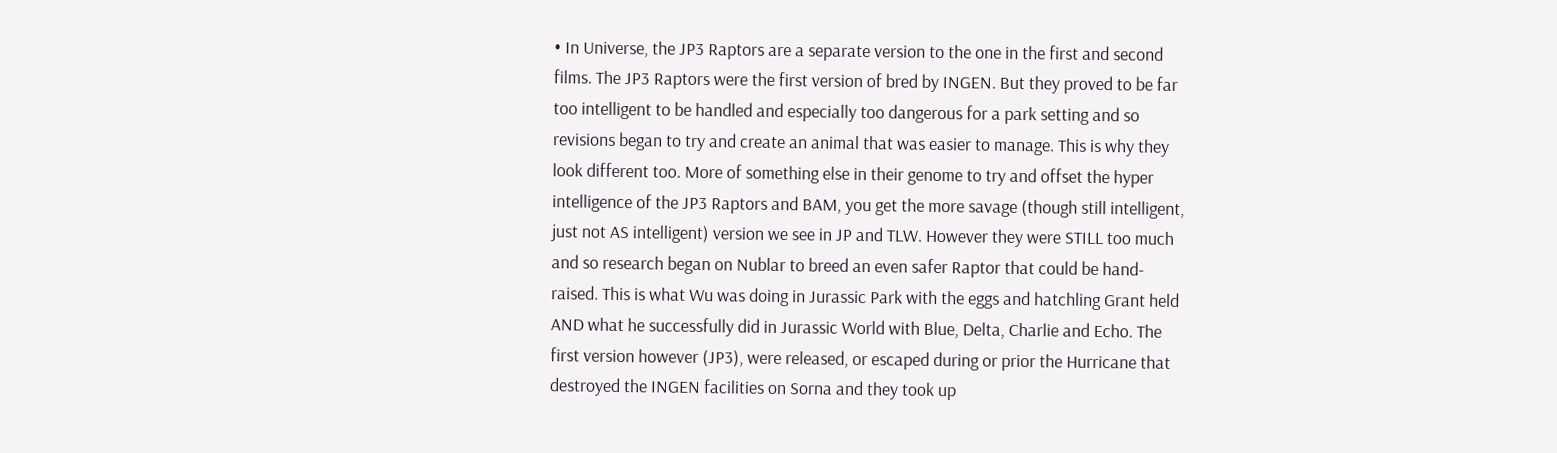• In Universe, the JP3 Raptors are a separate version to the one in the first and second films. The JP3 Raptors were the first version of bred by INGEN. But they proved to be far too intelligent to be handled and especially too dangerous for a park setting and so revisions began to try and create an animal that was easier to manage. This is why they look different too. More of something else in their genome to try and offset the hyper intelligence of the JP3 Raptors and BAM, you get the more savage (though still intelligent, just not AS intelligent) version we see in JP and TLW. However they were STILL too much and so research began on Nublar to breed an even safer Raptor that could be hand-raised. This is what Wu was doing in Jurassic Park with the eggs and hatchling Grant held AND what he successfully did in Jurassic World with Blue, Delta, Charlie and Echo. The first version however (JP3), were released, or escaped during or prior the Hurricane that destroyed the INGEN facilities on Sorna and they took up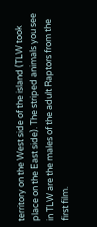territory on the West side of the island (TLW took place on the East side). The striped animals you see in TLW are the males of the adult Raptors from the first film.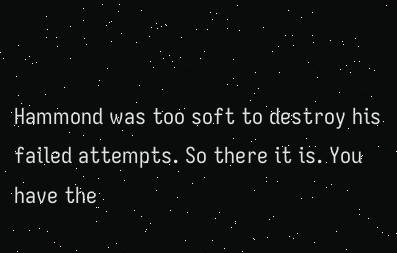Hammond was too soft to destroy his failed attempts. So there it is. You have the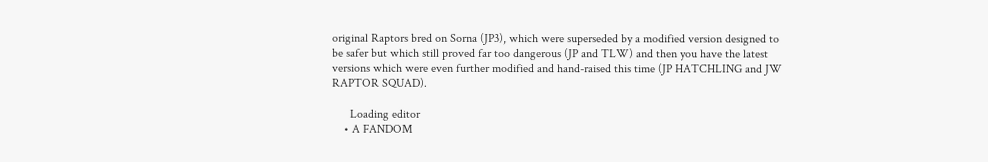original Raptors bred on Sorna (JP3), which were superseded by a modified version designed to be safer but which still proved far too dangerous (JP and TLW) and then you have the latest versions which were even further modified and hand-raised this time (JP HATCHLING and JW RAPTOR SQUAD).

      Loading editor
    • A FANDOM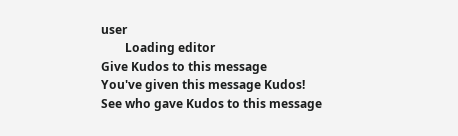user
        Loading editor
Give Kudos to this message
You've given this message Kudos!
See who gave Kudos to this message